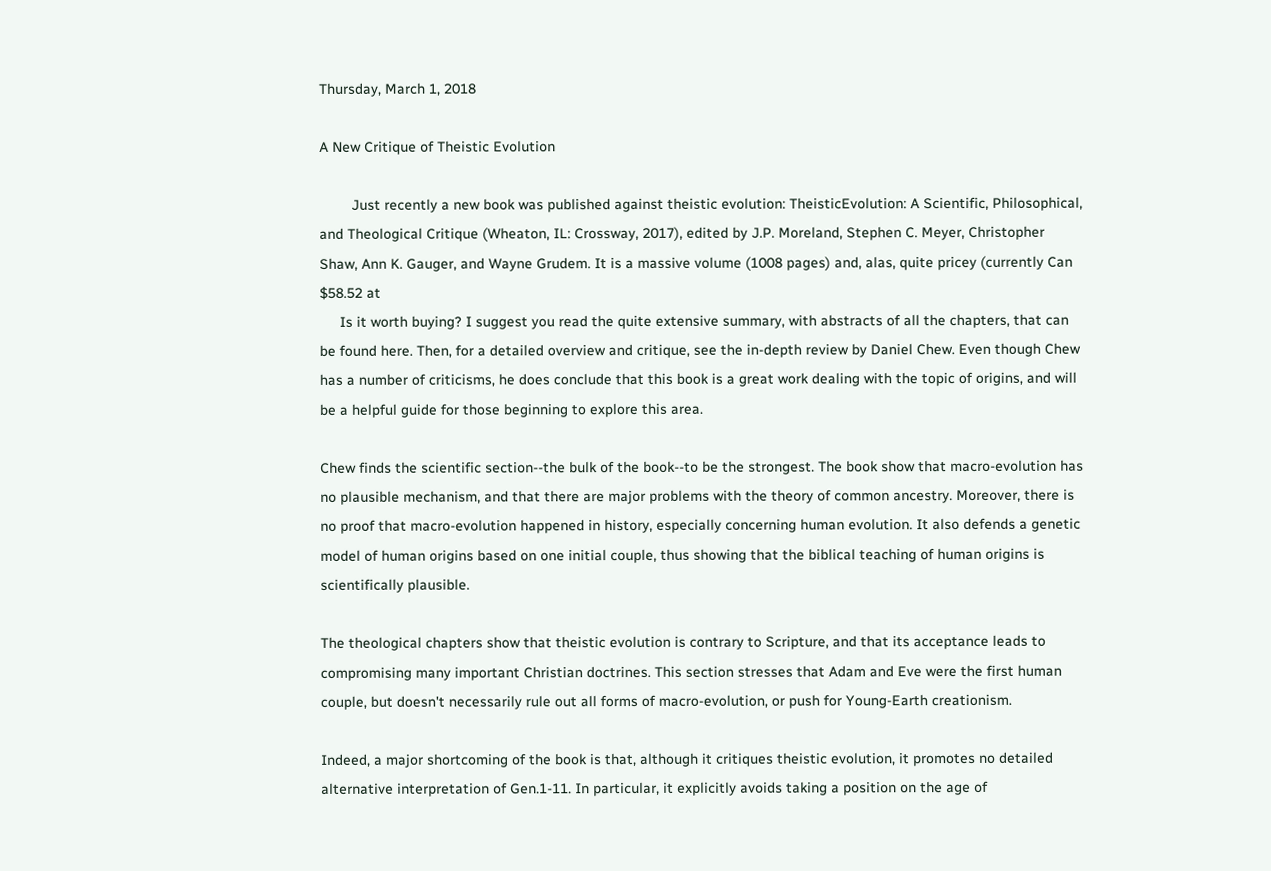Thursday, March 1, 2018

A New Critique of Theistic Evolution

        Just recently a new book was published against theistic evolution: TheisticEvolution: A Scientific, Philosophical, and Theological Critique (Wheaton, IL: Crossway, 2017), edited by J.P. Moreland, Stephen C. Meyer, Christopher Shaw, Ann K. Gauger, and Wayne Grudem. It is a massive volume (1008 pages) and, alas, quite pricey (currently Can $58.52 at
     Is it worth buying? I suggest you read the quite extensive summary, with abstracts of all the chapters, that can be found here. Then, for a detailed overview and critique, see the in-depth review by Daniel Chew. Even though Chew has a number of criticisms, he does conclude that this book is a great work dealing with the topic of origins, and will be a helpful guide for those beginning to explore this area.

Chew finds the scientific section--the bulk of the book--to be the strongest. The book show that macro-evolution has no plausible mechanism, and that there are major problems with the theory of common ancestry. Moreover, there is no proof that macro-evolution happened in history, especially concerning human evolution. It also defends a genetic model of human origins based on one initial couple, thus showing that the biblical teaching of human origins is scientifically plausible.

The theological chapters show that theistic evolution is contrary to Scripture, and that its acceptance leads to compromising many important Christian doctrines. This section stresses that Adam and Eve were the first human couple, but doesn't necessarily rule out all forms of macro-evolution, or push for Young-Earth creationism.

Indeed, a major shortcoming of the book is that, although it critiques theistic evolution, it promotes no detailed alternative interpretation of Gen.1-11. In particular, it explicitly avoids taking a position on the age of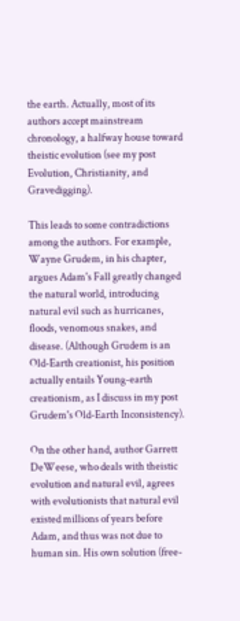the earth. Actually, most of its authors accept mainstream chronology, a halfway house toward theistic evolution (see my post Evolution, Christianity, and Gravedigging).

This leads to some contradictions among the authors. For example, Wayne Grudem, in his chapter, argues Adam's Fall greatly changed the natural world, introducing natural evil such as hurricanes, floods, venomous snakes, and disease. (Although Grudem is an Old-Earth creationist, his position  actually entails Young-earth creationism, as I discuss in my post Grudem's Old-Earth Inconsistency).

On the other hand, author Garrett DeWeese, who deals with theistic evolution and natural evil, agrees with evolutionists that natural evil existed millions of years before Adam, and thus was not due to human sin. His own solution (free-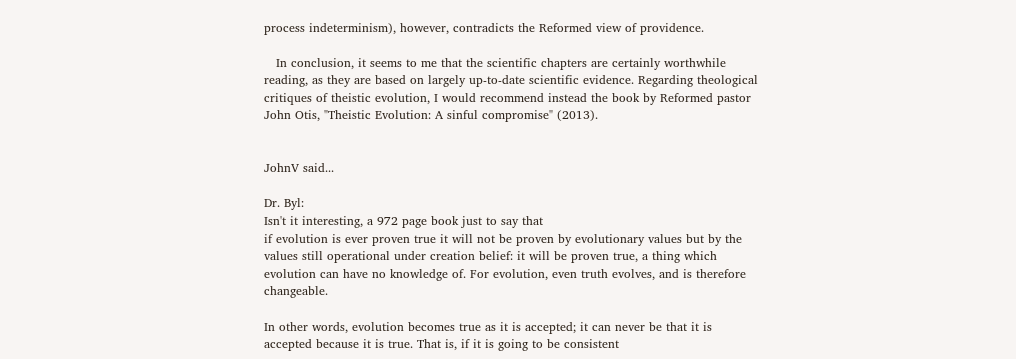process indeterminism), however, contradicts the Reformed view of providence.

   In conclusion, it seems to me that the scientific chapters are certainly worthwhile reading, as they are based on largely up-to-date scientific evidence. Regarding theological critiques of theistic evolution, I would recommend instead the book by Reformed pastor John Otis, "Theistic Evolution: A sinful compromise" (2013).


JohnV said...

Dr. Byl:
Isn't it interesting, a 972 page book just to say that
if evolution is ever proven true it will not be proven by evolutionary values but by the values still operational under creation belief: it will be proven true, a thing which evolution can have no knowledge of. For evolution, even truth evolves, and is therefore changeable.

In other words, evolution becomes true as it is accepted; it can never be that it is accepted because it is true. That is, if it is going to be consistent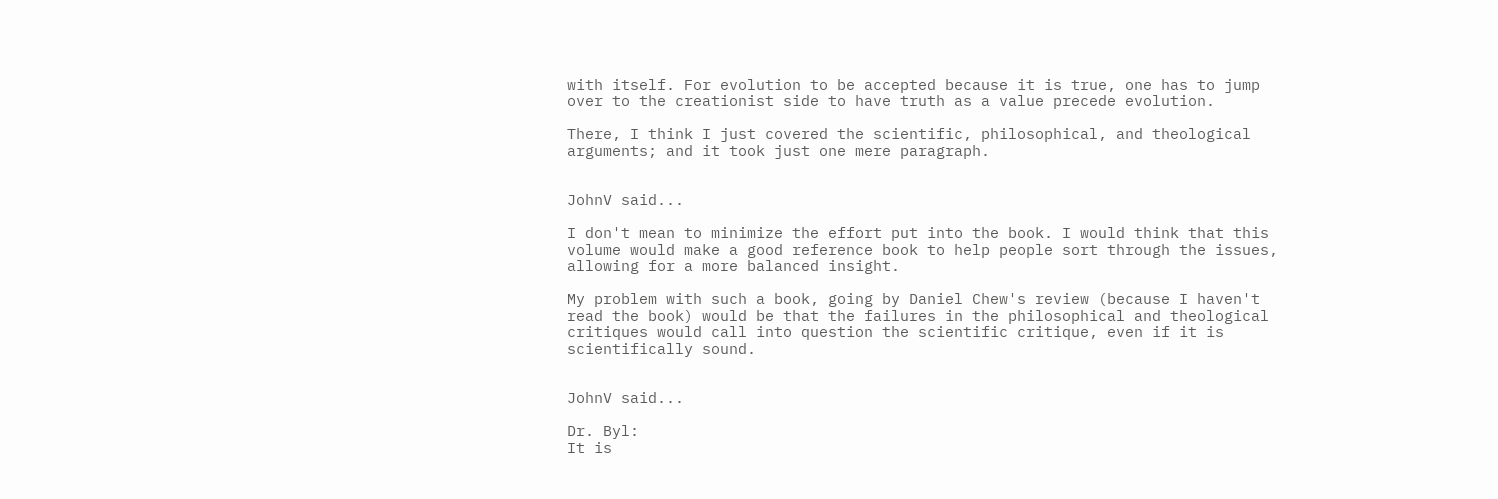with itself. For evolution to be accepted because it is true, one has to jump over to the creationist side to have truth as a value precede evolution.

There, I think I just covered the scientific, philosophical, and theological arguments; and it took just one mere paragraph.


JohnV said...

I don't mean to minimize the effort put into the book. I would think that this volume would make a good reference book to help people sort through the issues, allowing for a more balanced insight.

My problem with such a book, going by Daniel Chew's review (because I haven't read the book) would be that the failures in the philosophical and theological critiques would call into question the scientific critique, even if it is scientifically sound.


JohnV said...

Dr. Byl:
It is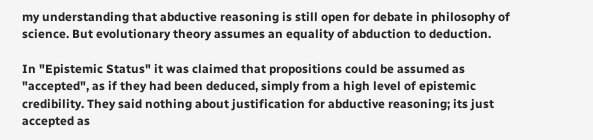my understanding that abductive reasoning is still open for debate in philosophy of science. But evolutionary theory assumes an equality of abduction to deduction.

In "Epistemic Status" it was claimed that propositions could be assumed as "accepted", as if they had been deduced, simply from a high level of epistemic credibility. They said nothing about justification for abductive reasoning; its just accepted as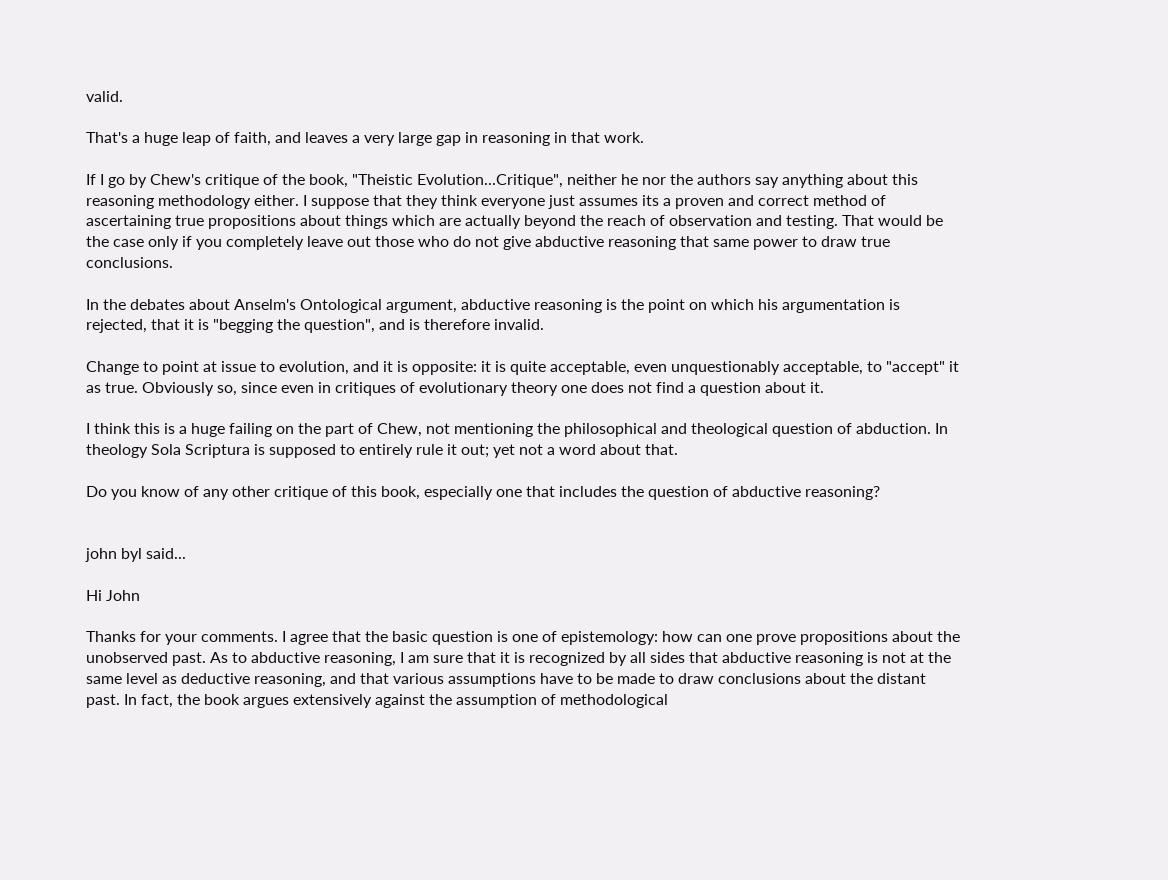valid.

That's a huge leap of faith, and leaves a very large gap in reasoning in that work.

If I go by Chew's critique of the book, "Theistic Evolution...Critique", neither he nor the authors say anything about this reasoning methodology either. I suppose that they think everyone just assumes its a proven and correct method of ascertaining true propositions about things which are actually beyond the reach of observation and testing. That would be the case only if you completely leave out those who do not give abductive reasoning that same power to draw true conclusions.

In the debates about Anselm's Ontological argument, abductive reasoning is the point on which his argumentation is rejected, that it is "begging the question", and is therefore invalid.

Change to point at issue to evolution, and it is opposite: it is quite acceptable, even unquestionably acceptable, to "accept" it as true. Obviously so, since even in critiques of evolutionary theory one does not find a question about it.

I think this is a huge failing on the part of Chew, not mentioning the philosophical and theological question of abduction. In theology Sola Scriptura is supposed to entirely rule it out; yet not a word about that.

Do you know of any other critique of this book, especially one that includes the question of abductive reasoning?


john byl said...

Hi John

Thanks for your comments. I agree that the basic question is one of epistemology: how can one prove propositions about the unobserved past. As to abductive reasoning, I am sure that it is recognized by all sides that abductive reasoning is not at the same level as deductive reasoning, and that various assumptions have to be made to draw conclusions about the distant past. In fact, the book argues extensively against the assumption of methodological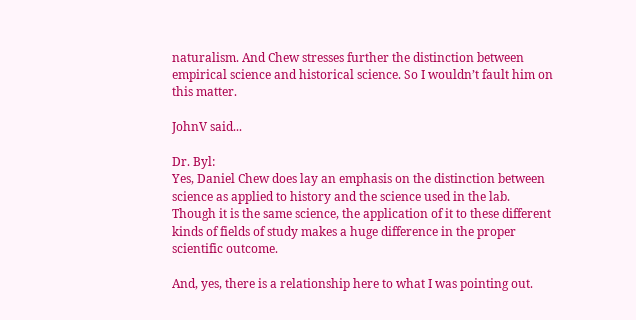naturalism. And Chew stresses further the distinction between empirical science and historical science. So I wouldn’t fault him on this matter.

JohnV said...

Dr. Byl:
Yes, Daniel Chew does lay an emphasis on the distinction between science as applied to history and the science used in the lab. Though it is the same science, the application of it to these different kinds of fields of study makes a huge difference in the proper scientific outcome.

And, yes, there is a relationship here to what I was pointing out.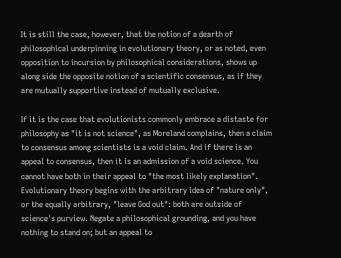It is still the case, however, that the notion of a dearth of philosophical underpinning in evolutionary theory, or as noted, even opposition to incursion by philosophical considerations, shows up along side the opposite notion of a scientific consensus, as if they are mutually supportive instead of mutually exclusive.

If it is the case that evolutionists commonly embrace a distaste for philosophy as "it is not science", as Moreland complains, then a claim to consensus among scientists is a void claim. And if there is an appeal to consensus, then it is an admission of a void science. You cannot have both in their appeal to "the most likely explanation". Evolutionary theory begins with the arbitrary idea of "nature only", or the equally arbitrary, "leave God out": both are outside of science's purview. Negate a philosophical grounding, and you have nothing to stand on; but an appeal to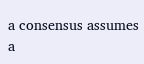a consensus assumes a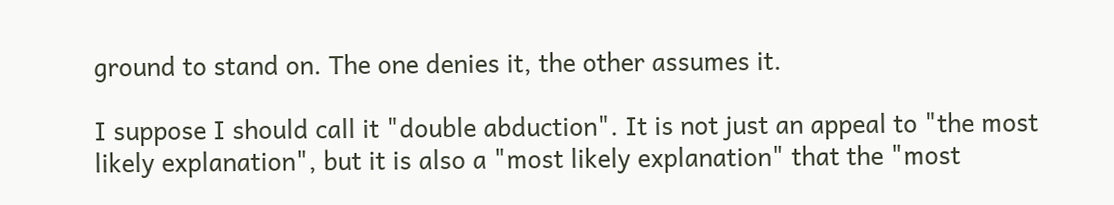ground to stand on. The one denies it, the other assumes it.

I suppose I should call it "double abduction". It is not just an appeal to "the most likely explanation", but it is also a "most likely explanation" that the "most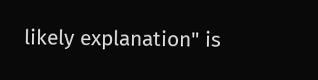likely explanation" is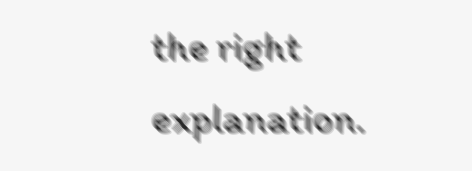the right explanation.